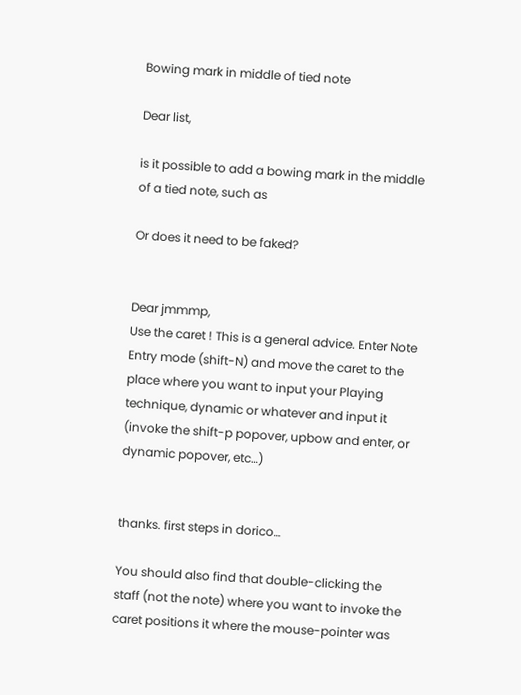Bowing mark in middle of tied note

Dear list,

is it possible to add a bowing mark in the middle of a tied note, such as

Or does it need to be faked?


Dear jmmmp,
Use the caret ! This is a general advice. Enter Note Entry mode (shift-N) and move the caret to the place where you want to input your Playing technique, dynamic or whatever and input it (invoke the shift-p popover, upbow and enter, or dynamic popover, etc…)


thanks. first steps in dorico…

You should also find that double-clicking the staff (not the note) where you want to invoke the caret positions it where the mouse-pointer was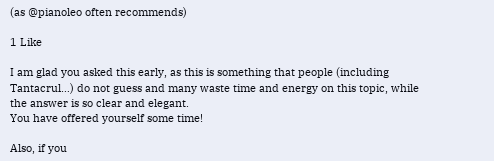(as @pianoleo often recommends)

1 Like

I am glad you asked this early, as this is something that people (including Tantacrul…) do not guess and many waste time and energy on this topic, while the answer is so clear and elegant.
You have offered yourself some time!

Also, if you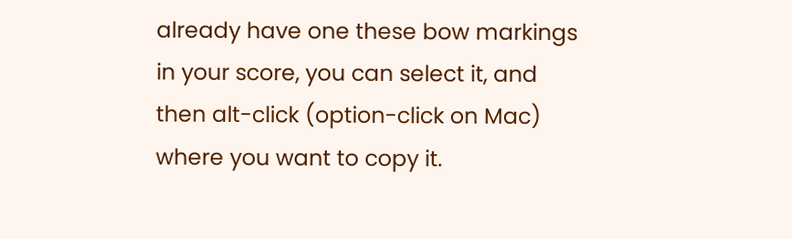already have one these bow markings in your score, you can select it, and then alt-click (option-click on Mac) where you want to copy it.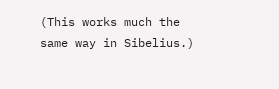(This works much the same way in Sibelius.)